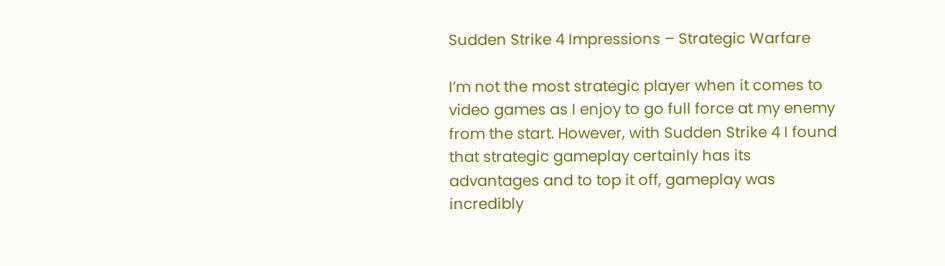Sudden Strike 4 Impressions – Strategic Warfare

I’m not the most strategic player when it comes to video games as I enjoy to go full force at my enemy from the start. However, with Sudden Strike 4 I found that strategic gameplay certainly has its advantages and to top it off, gameplay was incredibly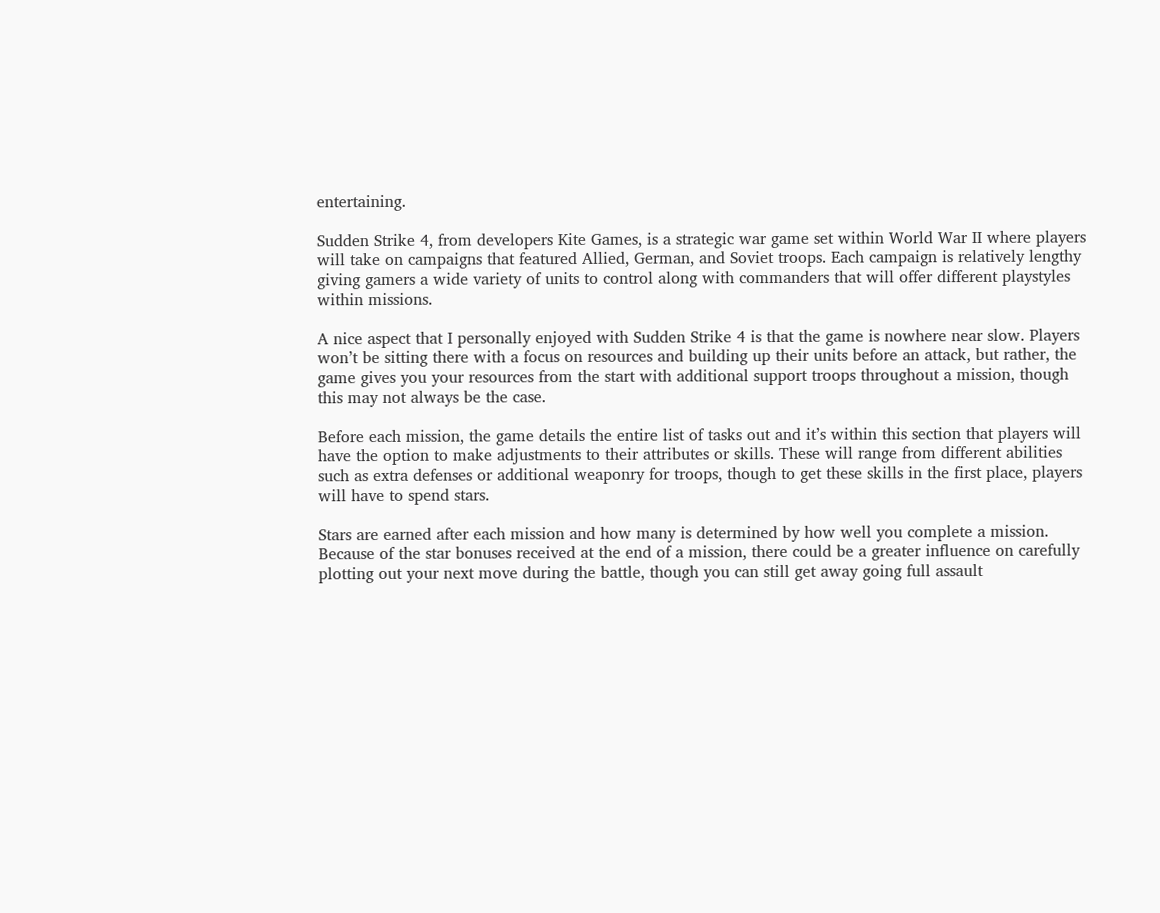entertaining.

Sudden Strike 4, from developers Kite Games, is a strategic war game set within World War II where players will take on campaigns that featured Allied, German, and Soviet troops. Each campaign is relatively lengthy giving gamers a wide variety of units to control along with commanders that will offer different playstyles within missions.

A nice aspect that I personally enjoyed with Sudden Strike 4 is that the game is nowhere near slow. Players won’t be sitting there with a focus on resources and building up their units before an attack, but rather, the game gives you your resources from the start with additional support troops throughout a mission, though this may not always be the case.

Before each mission, the game details the entire list of tasks out and it’s within this section that players will have the option to make adjustments to their attributes or skills. These will range from different abilities such as extra defenses or additional weaponry for troops, though to get these skills in the first place, players will have to spend stars.

Stars are earned after each mission and how many is determined by how well you complete a mission. Because of the star bonuses received at the end of a mission, there could be a greater influence on carefully plotting out your next move during the battle, though you can still get away going full assault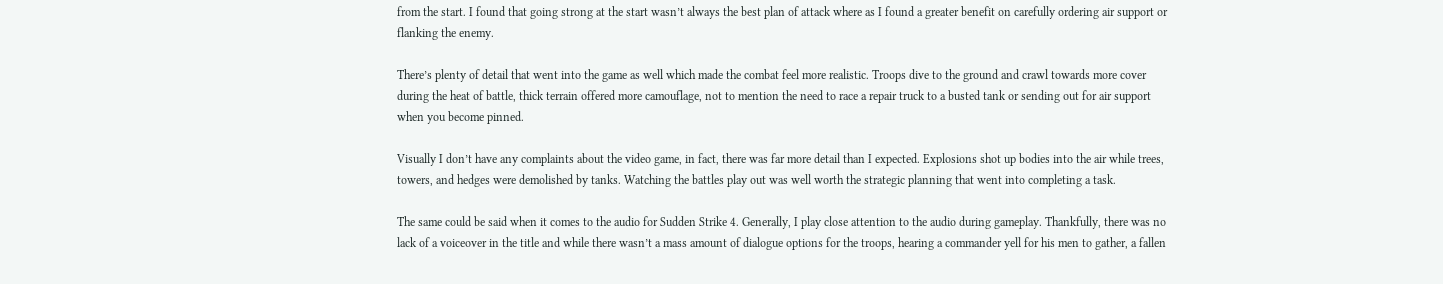from the start. I found that going strong at the start wasn’t always the best plan of attack where as I found a greater benefit on carefully ordering air support or flanking the enemy.

There’s plenty of detail that went into the game as well which made the combat feel more realistic. Troops dive to the ground and crawl towards more cover during the heat of battle, thick terrain offered more camouflage, not to mention the need to race a repair truck to a busted tank or sending out for air support when you become pinned.

Visually I don’t have any complaints about the video game, in fact, there was far more detail than I expected. Explosions shot up bodies into the air while trees, towers, and hedges were demolished by tanks. Watching the battles play out was well worth the strategic planning that went into completing a task.

The same could be said when it comes to the audio for Sudden Strike 4. Generally, I play close attention to the audio during gameplay. Thankfully, there was no lack of a voiceover in the title and while there wasn’t a mass amount of dialogue options for the troops, hearing a commander yell for his men to gather, a fallen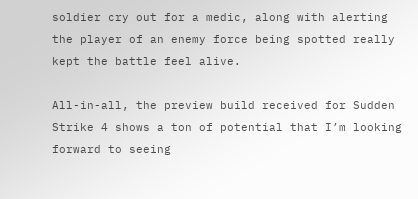soldier cry out for a medic, along with alerting the player of an enemy force being spotted really kept the battle feel alive.

All-in-all, the preview build received for Sudden Strike 4 shows a ton of potential that I’m looking forward to seeing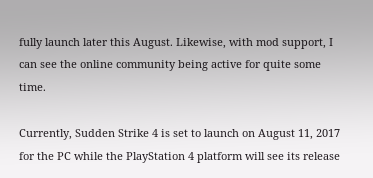fully launch later this August. Likewise, with mod support, I can see the online community being active for quite some time.

Currently, Sudden Strike 4 is set to launch on August 11, 2017 for the PC while the PlayStation 4 platform will see its release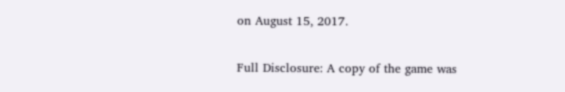on August 15, 2017.

Full Disclosure: A copy of the game was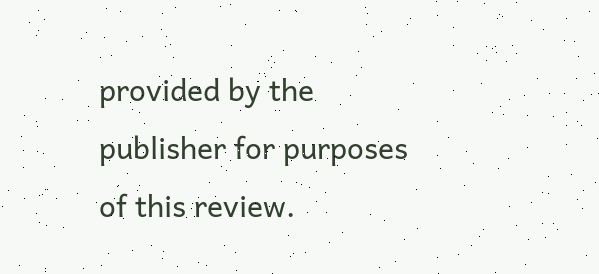provided by the publisher for purposes of this review.